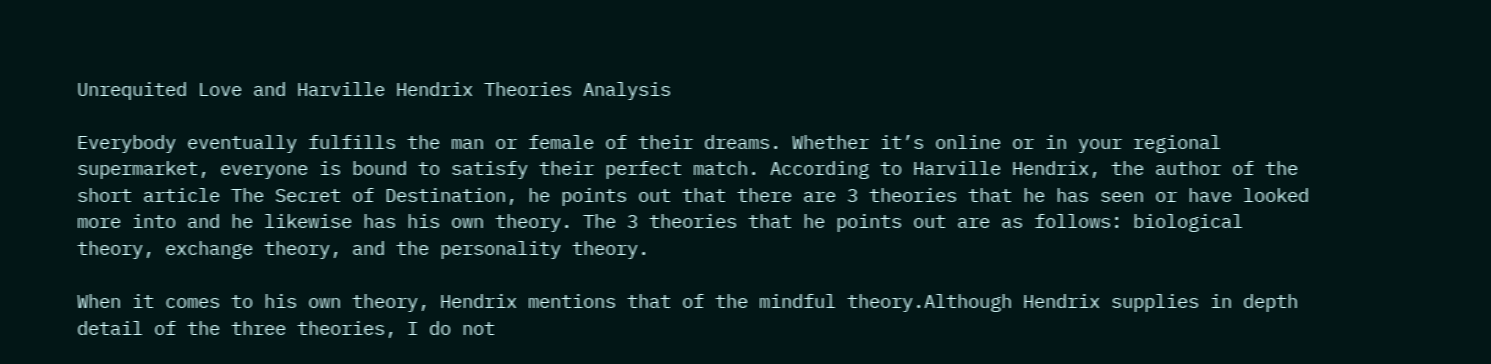Unrequited Love and Harville Hendrix Theories Analysis

Everybody eventually fulfills the man or female of their dreams. Whether it’s online or in your regional supermarket, everyone is bound to satisfy their perfect match. According to Harville Hendrix, the author of the short article The Secret of Destination, he points out that there are 3 theories that he has seen or have looked more into and he likewise has his own theory. The 3 theories that he points out are as follows: biological theory, exchange theory, and the personality theory.

When it comes to his own theory, Hendrix mentions that of the mindful theory.Although Hendrix supplies in depth detail of the three theories, I do not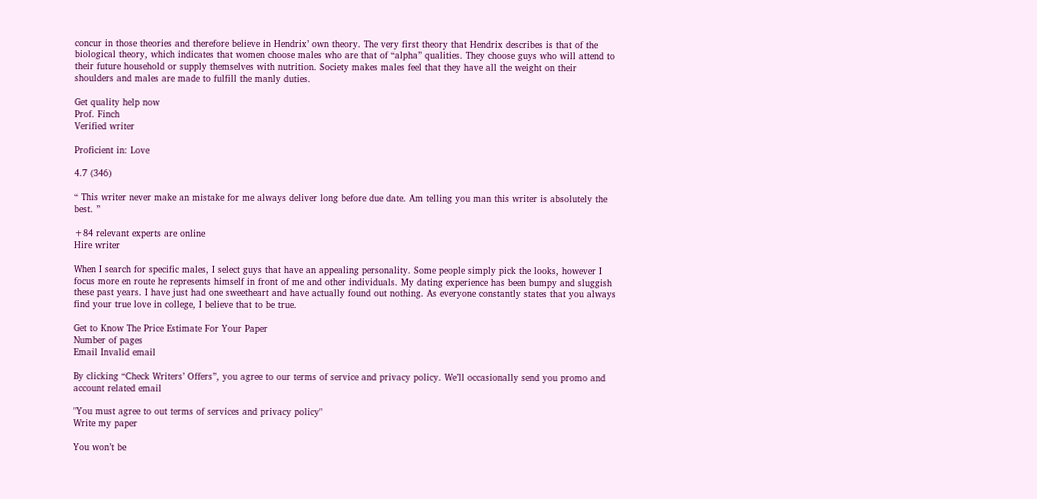concur in those theories and therefore believe in Hendrix’ own theory. The very first theory that Hendrix describes is that of the biological theory, which indicates that women choose males who are that of “alpha” qualities. They choose guys who will attend to their future household or supply themselves with nutrition. Society makes males feel that they have all the weight on their shoulders and males are made to fulfill the manly duties.

Get quality help now
Prof. Finch
Verified writer

Proficient in: Love

4.7 (346)

“ This writer never make an mistake for me always deliver long before due date. Am telling you man this writer is absolutely the best. ”

+84 relevant experts are online
Hire writer

When I search for specific males, I select guys that have an appealing personality. Some people simply pick the looks, however I focus more en route he represents himself in front of me and other individuals. My dating experience has been bumpy and sluggish these past years. I have just had one sweetheart and have actually found out nothing. As everyone constantly states that you always find your true love in college, I believe that to be true.

Get to Know The Price Estimate For Your Paper
Number of pages
Email Invalid email

By clicking “Check Writers’ Offers”, you agree to our terms of service and privacy policy. We’ll occasionally send you promo and account related email

"You must agree to out terms of services and privacy policy"
Write my paper

You won’t be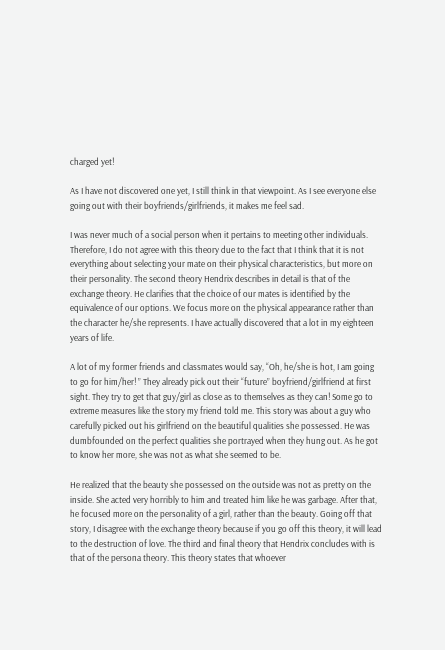charged yet!

As I have not discovered one yet, I still think in that viewpoint. As I see everyone else going out with their boyfriends/girlfriends, it makes me feel sad.

I was never much of a social person when it pertains to meeting other individuals. Therefore, I do not agree with this theory due to the fact that I think that it is not everything about selecting your mate on their physical characteristics, but more on their personality. The second theory Hendrix describes in detail is that of the exchange theory. He clarifies that the choice of our mates is identified by the equivalence of our options. We focus more on the physical appearance rather than the character he/she represents. I have actually discovered that a lot in my eighteen years of life.

A lot of my former friends and classmates would say, “Oh, he/she is hot, I am going to go for him/her! ” They already pick out their “future” boyfriend/girlfriend at first sight. They try to get that guy/girl as close as to themselves as they can! Some go to extreme measures like the story my friend told me. This story was about a guy who carefully picked out his girlfriend on the beautiful qualities she possessed. He was dumbfounded on the perfect qualities she portrayed when they hung out. As he got to know her more, she was not as what she seemed to be.

He realized that the beauty she possessed on the outside was not as pretty on the inside. She acted very horribly to him and treated him like he was garbage. After that, he focused more on the personality of a girl, rather than the beauty. Going off that story, I disagree with the exchange theory because if you go off this theory, it will lead to the destruction of love. The third and final theory that Hendrix concludes with is that of the persona theory. This theory states that whoever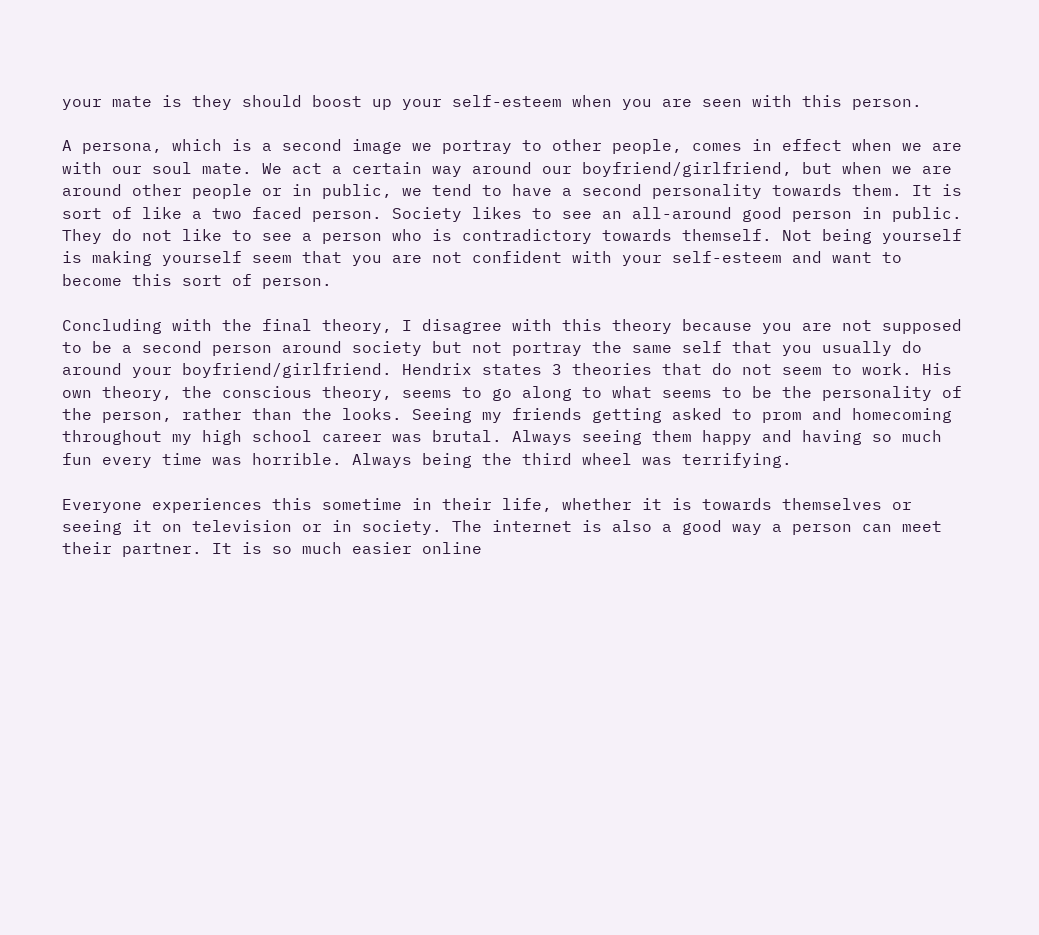your mate is they should boost up your self-esteem when you are seen with this person.

A persona, which is a second image we portray to other people, comes in effect when we are with our soul mate. We act a certain way around our boyfriend/girlfriend, but when we are around other people or in public, we tend to have a second personality towards them. It is sort of like a two faced person. Society likes to see an all-around good person in public. They do not like to see a person who is contradictory towards themself. Not being yourself is making yourself seem that you are not confident with your self-esteem and want to become this sort of person.

Concluding with the final theory, I disagree with this theory because you are not supposed to be a second person around society but not portray the same self that you usually do around your boyfriend/girlfriend. Hendrix states 3 theories that do not seem to work. His own theory, the conscious theory, seems to go along to what seems to be the personality of the person, rather than the looks. Seeing my friends getting asked to prom and homecoming throughout my high school career was brutal. Always seeing them happy and having so much fun every time was horrible. Always being the third wheel was terrifying.

Everyone experiences this sometime in their life, whether it is towards themselves or seeing it on television or in society. The internet is also a good way a person can meet their partner. It is so much easier online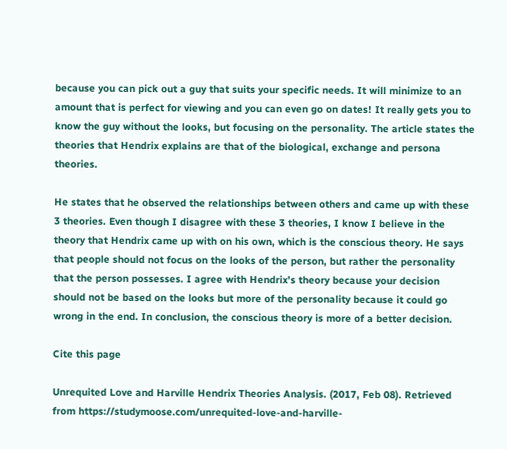because you can pick out a guy that suits your specific needs. It will minimize to an amount that is perfect for viewing and you can even go on dates! It really gets you to know the guy without the looks, but focusing on the personality. The article states the theories that Hendrix explains are that of the biological, exchange and persona theories.

He states that he observed the relationships between others and came up with these 3 theories. Even though I disagree with these 3 theories, I know I believe in the theory that Hendrix came up with on his own, which is the conscious theory. He says that people should not focus on the looks of the person, but rather the personality that the person possesses. I agree with Hendrix’s theory because your decision should not be based on the looks but more of the personality because it could go wrong in the end. In conclusion, the conscious theory is more of a better decision.

Cite this page

Unrequited Love and Harville Hendrix Theories Analysis. (2017, Feb 08). Retrieved from https://studymoose.com/unrequited-love-and-harville-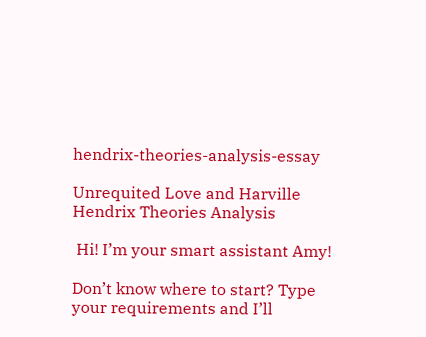hendrix-theories-analysis-essay

Unrequited Love and Harville Hendrix Theories Analysis

 Hi! I’m your smart assistant Amy!

Don’t know where to start? Type your requirements and I’ll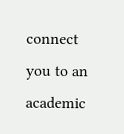connect you to an academic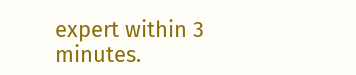expert within 3 minutes.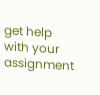get help with your assignment